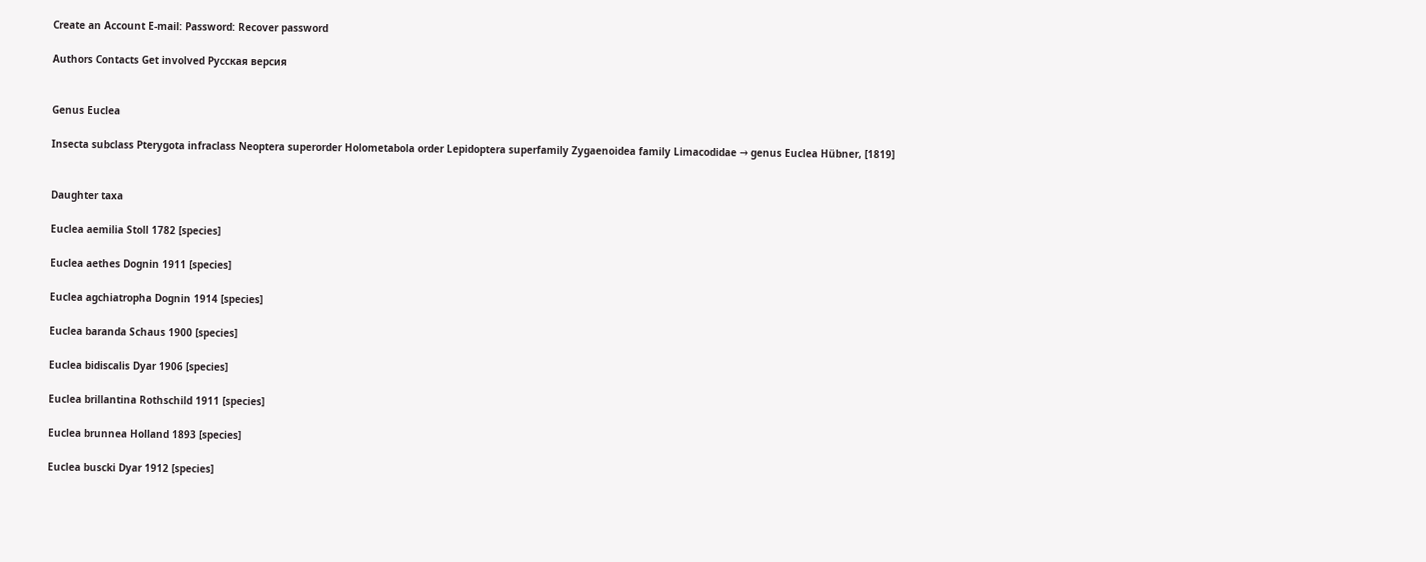Create an Account E-mail: Password: Recover password

Authors Contacts Get involved Русская версия


Genus Euclea

Insecta subclass Pterygota infraclass Neoptera superorder Holometabola order Lepidoptera superfamily Zygaenoidea family Limacodidae → genus Euclea Hübner, [1819]


Daughter taxa

Euclea aemilia Stoll 1782 [species]

Euclea aethes Dognin 1911 [species]

Euclea agchiatropha Dognin 1914 [species]

Euclea baranda Schaus 1900 [species]

Euclea bidiscalis Dyar 1906 [species]

Euclea brillantina Rothschild 1911 [species]

Euclea brunnea Holland 1893 [species]

Euclea buscki Dyar 1912 [species]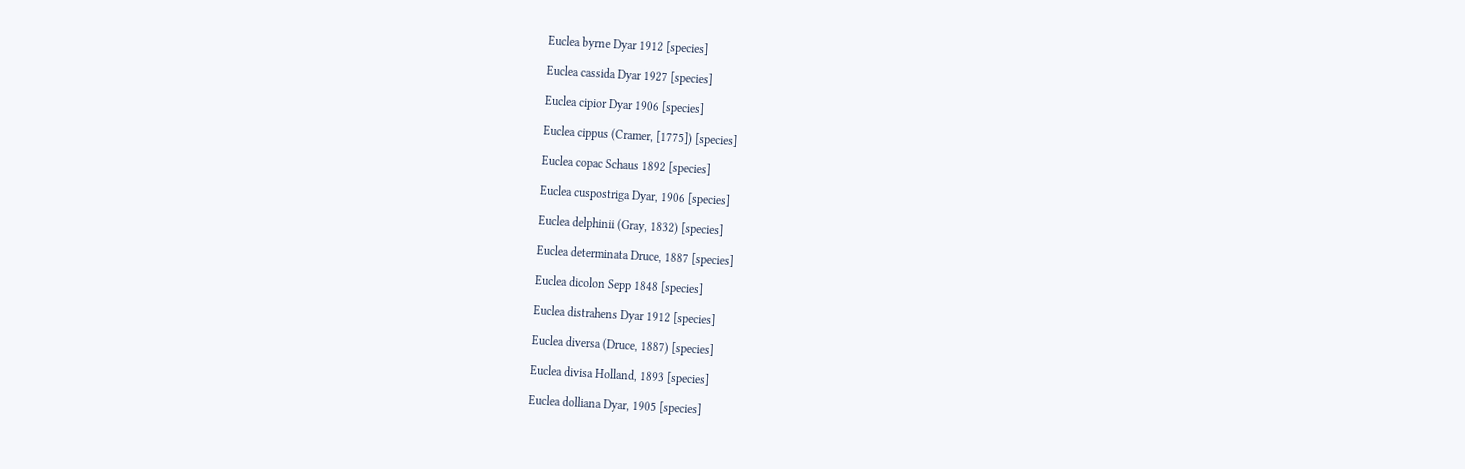Euclea byrne Dyar 1912 [species]

Euclea cassida Dyar 1927 [species]

Euclea cipior Dyar 1906 [species]

Euclea cippus (Cramer, [1775]) [species]

Euclea copac Schaus 1892 [species]

Euclea cuspostriga Dyar, 1906 [species]

Euclea delphinii (Gray, 1832) [species]

Euclea determinata Druce, 1887 [species]

Euclea dicolon Sepp 1848 [species]

Euclea distrahens Dyar 1912 [species]

Euclea diversa (Druce, 1887) [species]

Euclea divisa Holland, 1893 [species]

Euclea dolliana Dyar, 1905 [species]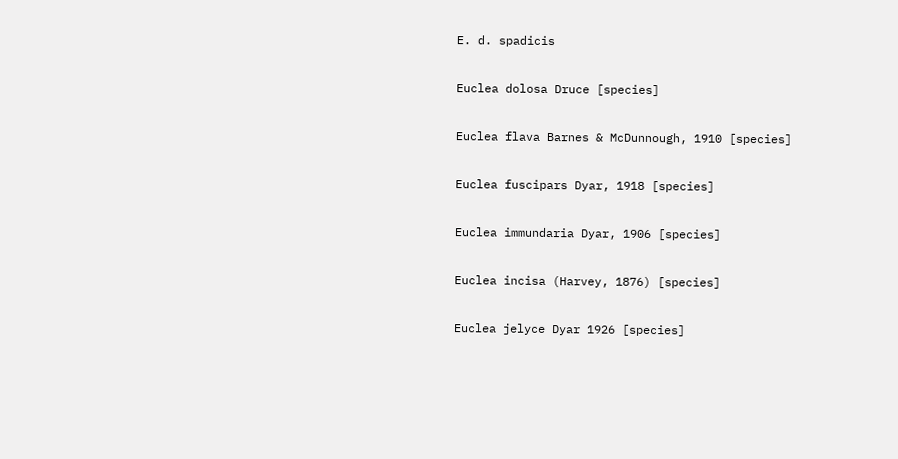E. d. spadicis

Euclea dolosa Druce [species]

Euclea flava Barnes & McDunnough, 1910 [species]

Euclea fuscipars Dyar, 1918 [species]

Euclea immundaria Dyar, 1906 [species]

Euclea incisa (Harvey, 1876) [species]

Euclea jelyce Dyar 1926 [species]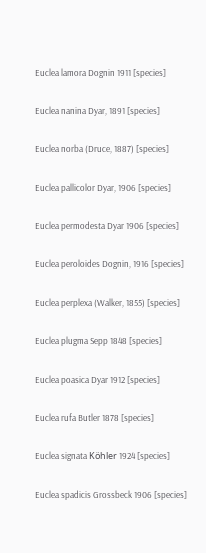Euclea lamora Dognin 1911 [species]

Euclea nanina Dyar, 1891 [species]

Euclea norba (Druce, 1887) [species]

Euclea pallicolor Dyar, 1906 [species]

Euclea permodesta Dyar 1906 [species]

Euclea peroloides Dognin, 1916 [species]

Euclea perplexa (Walker, 1855) [species]

Euclea plugma Sepp 1848 [species]

Euclea poasica Dyar 1912 [species]

Euclea rufa Butler 1878 [species]

Euclea signata Köhler 1924 [species]

Euclea spadicis Grossbeck 1906 [species]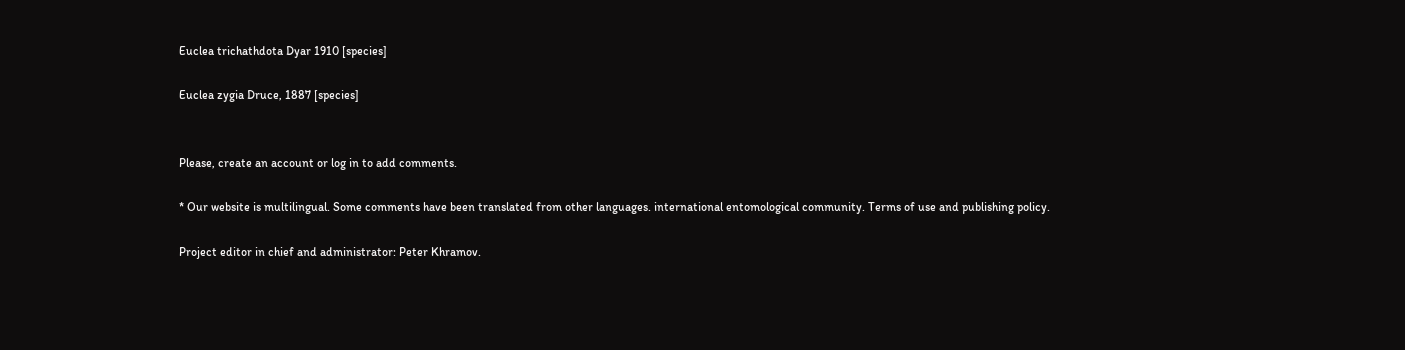Euclea trichathdota Dyar 1910 [species]

Euclea zygia Druce, 1887 [species]


Please, create an account or log in to add comments.

* Our website is multilingual. Some comments have been translated from other languages. international entomological community. Terms of use and publishing policy.

Project editor in chief and administrator: Peter Khramov.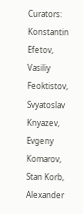Curators: Konstantin Efetov, Vasiliy Feoktistov, Svyatoslav Knyazev, Evgeny Komarov, Stan Korb, Alexander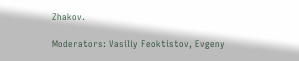Zhakov.

Moderators: Vasiliy Feoktistov, Evgeny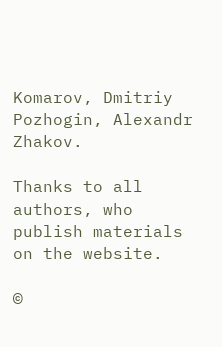Komarov, Dmitriy Pozhogin, Alexandr Zhakov.

Thanks to all authors, who publish materials on the website.

©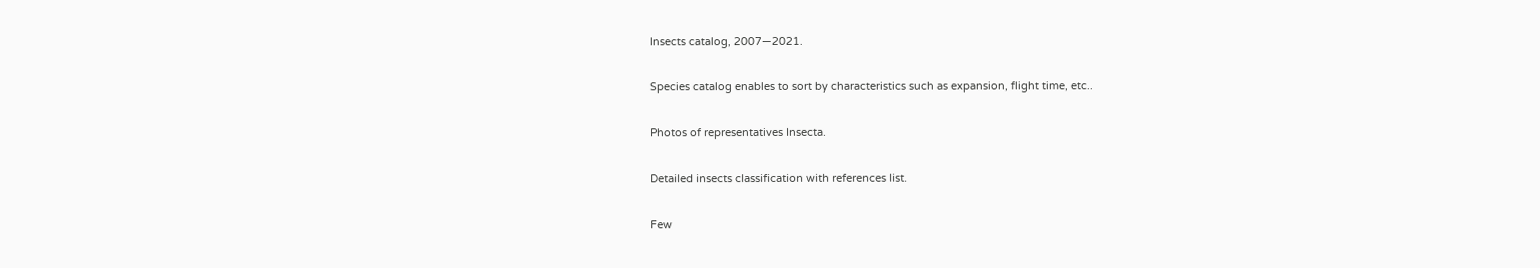Insects catalog, 2007—2021.

Species catalog enables to sort by characteristics such as expansion, flight time, etc..

Photos of representatives Insecta.

Detailed insects classification with references list.

Few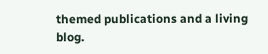themed publications and a living blog.